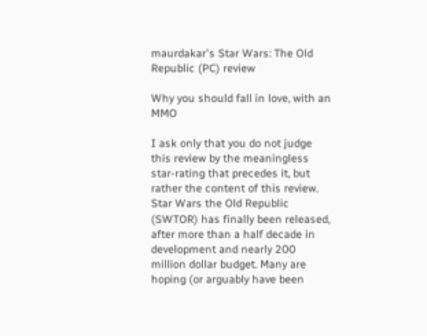maurdakar's Star Wars: The Old Republic (PC) review

Why you should fall in love, with an MMO

I ask only that you do not judge this review by the meaningless star-rating that precedes it, but rather the content of this review. Star Wars the Old Republic (SWTOR) has finally been released, after more than a half decade in development and nearly 200 million dollar budget. Many are hoping (or arguably have been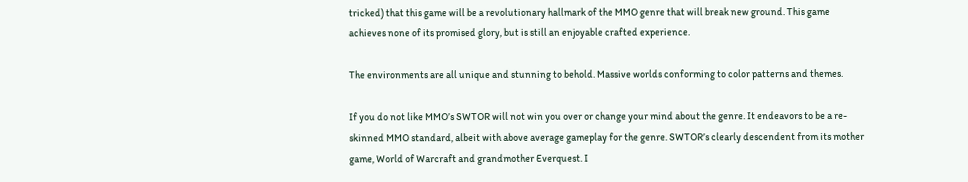tricked) that this game will be a revolutionary hallmark of the MMO genre that will break new ground. This game achieves none of its promised glory, but is still an enjoyable crafted experience.

The environments are all unique and stunning to behold. Massive worlds conforming to color patterns and themes.

If you do not like MMO’s SWTOR will not win you over or change your mind about the genre. It endeavors to be a re-skinned MMO standard, albeit with above average gameplay for the genre. SWTOR’s clearly descendent from its mother game, World of Warcraft and grandmother Everquest. I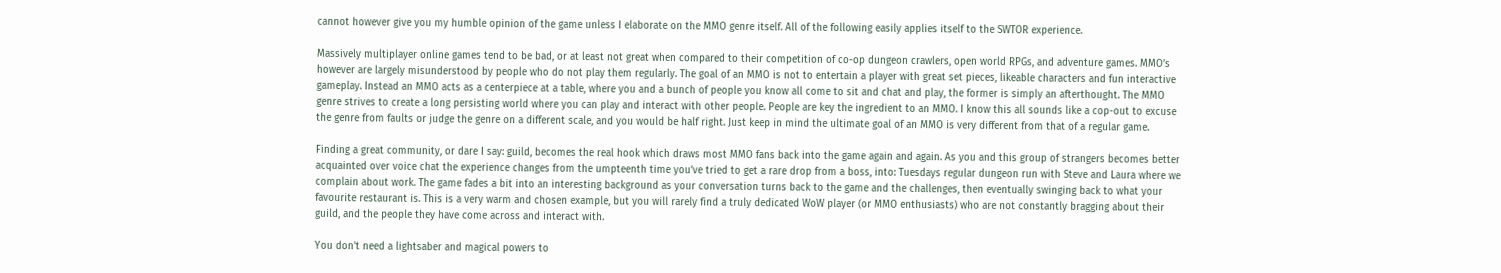cannot however give you my humble opinion of the game unless I elaborate on the MMO genre itself. All of the following easily applies itself to the SWTOR experience.

Massively multiplayer online games tend to be bad, or at least not great when compared to their competition of co-op dungeon crawlers, open world RPGs, and adventure games. MMO’s however are largely misunderstood by people who do not play them regularly. The goal of an MMO is not to entertain a player with great set pieces, likeable characters and fun interactive gameplay. Instead an MMO acts as a centerpiece at a table, where you and a bunch of people you know all come to sit and chat and play, the former is simply an afterthought. The MMO genre strives to create a long persisting world where you can play and interact with other people. People are key the ingredient to an MMO. I know this all sounds like a cop-out to excuse the genre from faults or judge the genre on a different scale, and you would be half right. Just keep in mind the ultimate goal of an MMO is very different from that of a regular game.

Finding a great community, or dare I say: guild, becomes the real hook which draws most MMO fans back into the game again and again. As you and this group of strangers becomes better acquainted over voice chat the experience changes from the umpteenth time you’ve tried to get a rare drop from a boss, into: Tuesdays regular dungeon run with Steve and Laura where we complain about work. The game fades a bit into an interesting background as your conversation turns back to the game and the challenges, then eventually swinging back to what your favourite restaurant is. This is a very warm and chosen example, but you will rarely find a truly dedicated WoW player (or MMO enthusiasts) who are not constantly bragging about their guild, and the people they have come across and interact with.

You don't need a lightsaber and magical powers to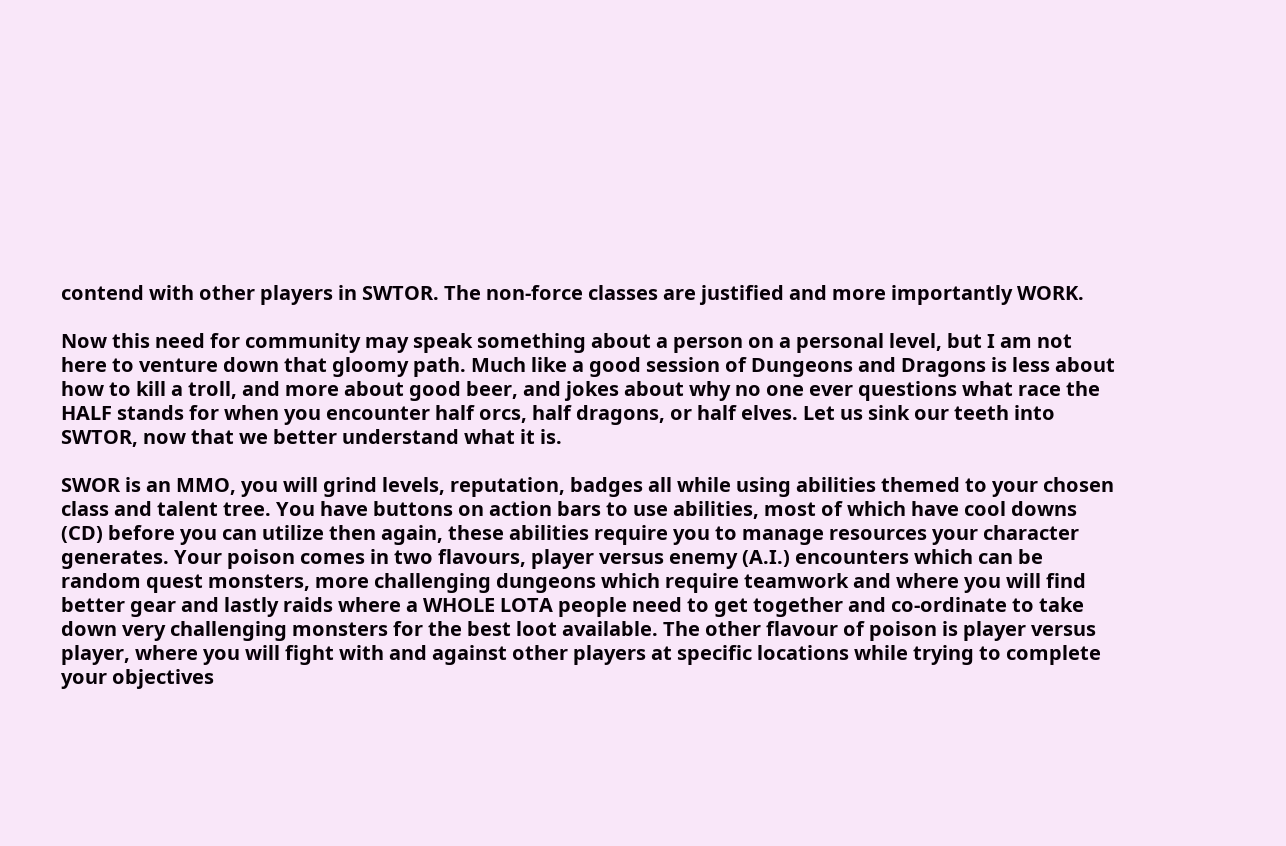contend with other players in SWTOR. The non-force classes are justified and more importantly WORK.

Now this need for community may speak something about a person on a personal level, but I am not here to venture down that gloomy path. Much like a good session of Dungeons and Dragons is less about how to kill a troll, and more about good beer, and jokes about why no one ever questions what race the HALF stands for when you encounter half orcs, half dragons, or half elves. Let us sink our teeth into SWTOR, now that we better understand what it is.

SWOR is an MMO, you will grind levels, reputation, badges all while using abilities themed to your chosen class and talent tree. You have buttons on action bars to use abilities, most of which have cool downs (CD) before you can utilize then again, these abilities require you to manage resources your character generates. Your poison comes in two flavours, player versus enemy (A.I.) encounters which can be random quest monsters, more challenging dungeons which require teamwork and where you will find better gear and lastly raids where a WHOLE LOTA people need to get together and co-ordinate to take down very challenging monsters for the best loot available. The other flavour of poison is player versus player, where you will fight with and against other players at specific locations while trying to complete your objectives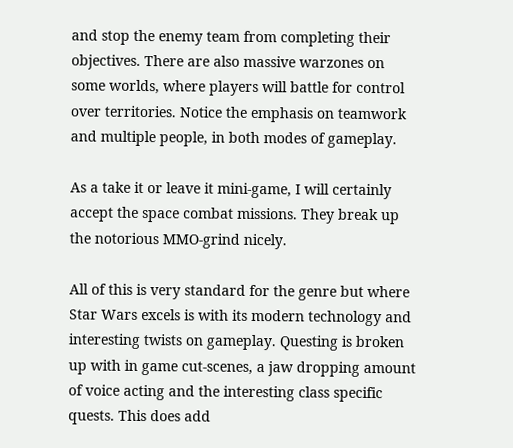and stop the enemy team from completing their objectives. There are also massive warzones on some worlds, where players will battle for control over territories. Notice the emphasis on teamwork and multiple people, in both modes of gameplay.

As a take it or leave it mini-game, I will certainly accept the space combat missions. They break up the notorious MMO-grind nicely.

All of this is very standard for the genre but where Star Wars excels is with its modern technology and interesting twists on gameplay. Questing is broken up with in game cut-scenes, a jaw dropping amount of voice acting and the interesting class specific quests. This does add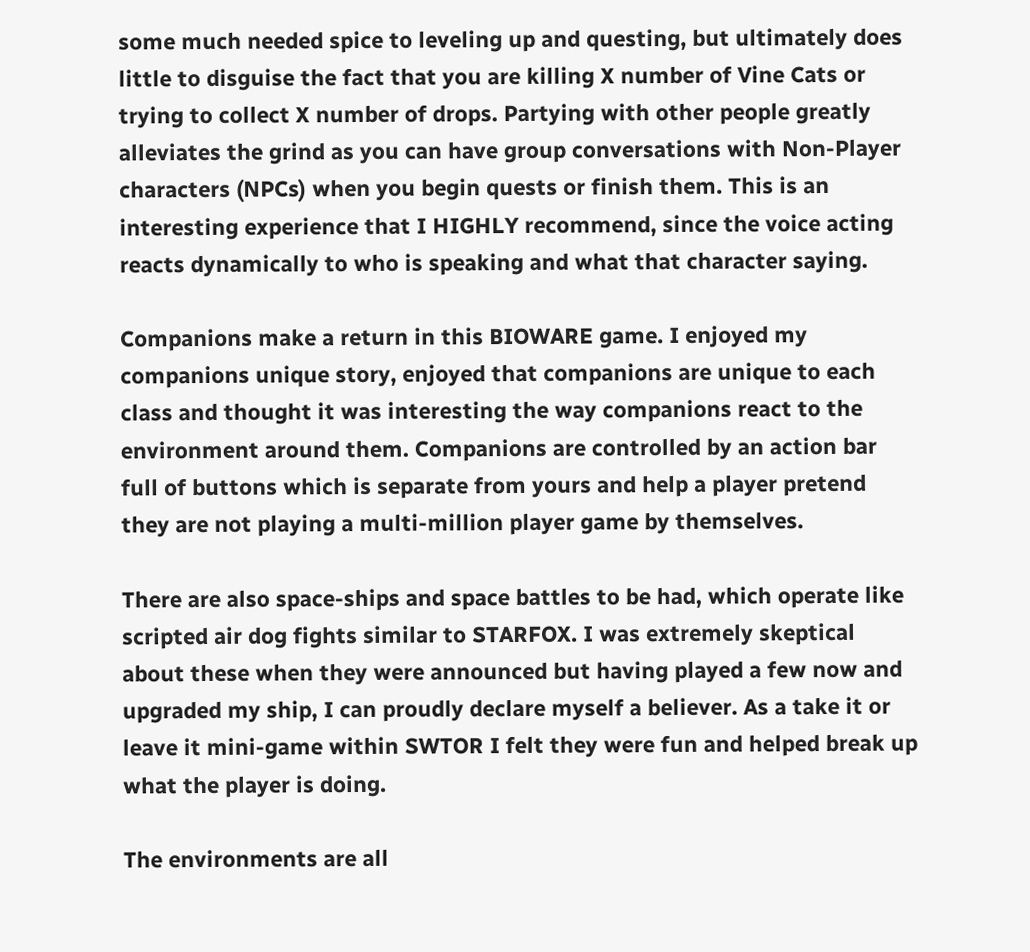some much needed spice to leveling up and questing, but ultimately does little to disguise the fact that you are killing X number of Vine Cats or trying to collect X number of drops. Partying with other people greatly alleviates the grind as you can have group conversations with Non-Player characters (NPCs) when you begin quests or finish them. This is an interesting experience that I HIGHLY recommend, since the voice acting reacts dynamically to who is speaking and what that character saying.

Companions make a return in this BIOWARE game. I enjoyed my companions unique story, enjoyed that companions are unique to each class and thought it was interesting the way companions react to the environment around them. Companions are controlled by an action bar full of buttons which is separate from yours and help a player pretend they are not playing a multi-million player game by themselves.

There are also space-ships and space battles to be had, which operate like scripted air dog fights similar to STARFOX. I was extremely skeptical about these when they were announced but having played a few now and upgraded my ship, I can proudly declare myself a believer. As a take it or leave it mini-game within SWTOR I felt they were fun and helped break up what the player is doing.

The environments are all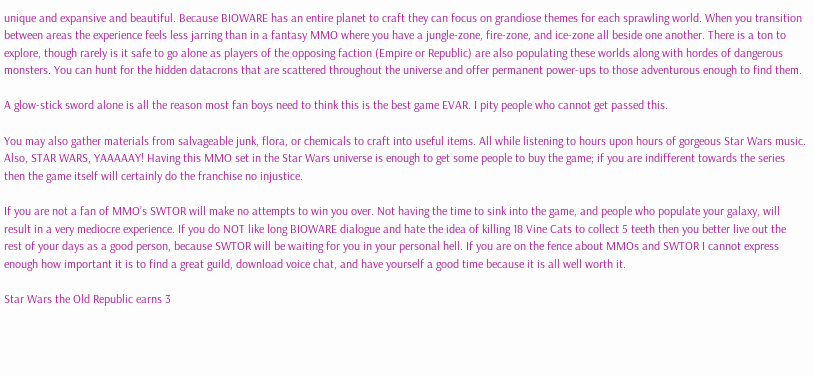unique and expansive and beautiful. Because BIOWARE has an entire planet to craft they can focus on grandiose themes for each sprawling world. When you transition between areas the experience feels less jarring than in a fantasy MMO where you have a jungle-zone, fire-zone, and ice-zone all beside one another. There is a ton to explore, though rarely is it safe to go alone as players of the opposing faction (Empire or Republic) are also populating these worlds along with hordes of dangerous monsters. You can hunt for the hidden datacrons that are scattered throughout the universe and offer permanent power-ups to those adventurous enough to find them.

A glow-stick sword alone is all the reason most fan boys need to think this is the best game EVAR. I pity people who cannot get passed this.

You may also gather materials from salvageable junk, flora, or chemicals to craft into useful items. All while listening to hours upon hours of gorgeous Star Wars music. Also, STAR WARS, YAAAAAY! Having this MMO set in the Star Wars universe is enough to get some people to buy the game; if you are indifferent towards the series then the game itself will certainly do the franchise no injustice.

If you are not a fan of MMO’s SWTOR will make no attempts to win you over. Not having the time to sink into the game, and people who populate your galaxy, will result in a very mediocre experience. If you do NOT like long BIOWARE dialogue and hate the idea of killing 18 Vine Cats to collect 5 teeth then you better live out the rest of your days as a good person, because SWTOR will be waiting for you in your personal hell. If you are on the fence about MMOs and SWTOR I cannot express enough how important it is to find a great guild, download voice chat, and have yourself a good time because it is all well worth it.

Star Wars the Old Republic earns 3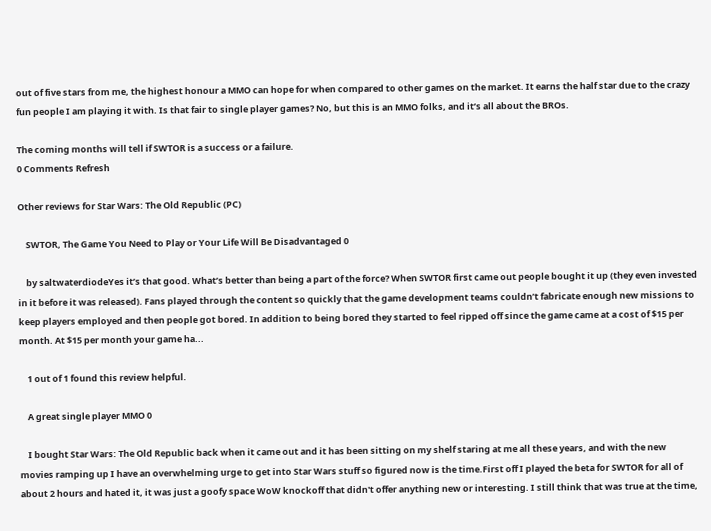out of five stars from me, the highest honour a MMO can hope for when compared to other games on the market. It earns the half star due to the crazy fun people I am playing it with. Is that fair to single player games? No, but this is an MMO folks, and it’s all about the BROs.

The coming months will tell if SWTOR is a success or a failure.
0 Comments Refresh

Other reviews for Star Wars: The Old Republic (PC)

    SWTOR, The Game You Need to Play or Your Life Will Be Disadvantaged 0

    by saltwaterdiodeYes it’s that good. What’s better than being a part of the force? When SWTOR first came out people bought it up (they even invested in it before it was released). Fans played through the content so quickly that the game development teams couldn’t fabricate enough new missions to keep players employed and then people got bored. In addition to being bored they started to feel ripped off since the game came at a cost of $15 per month. At $15 per month your game ha...

    1 out of 1 found this review helpful.

    A great single player MMO 0

    I bought Star Wars: The Old Republic back when it came out and it has been sitting on my shelf staring at me all these years, and with the new movies ramping up I have an overwhelming urge to get into Star Wars stuff so figured now is the time.First off I played the beta for SWTOR for all of about 2 hours and hated it, it was just a goofy space WoW knockoff that didn't offer anything new or interesting. I still think that was true at the time,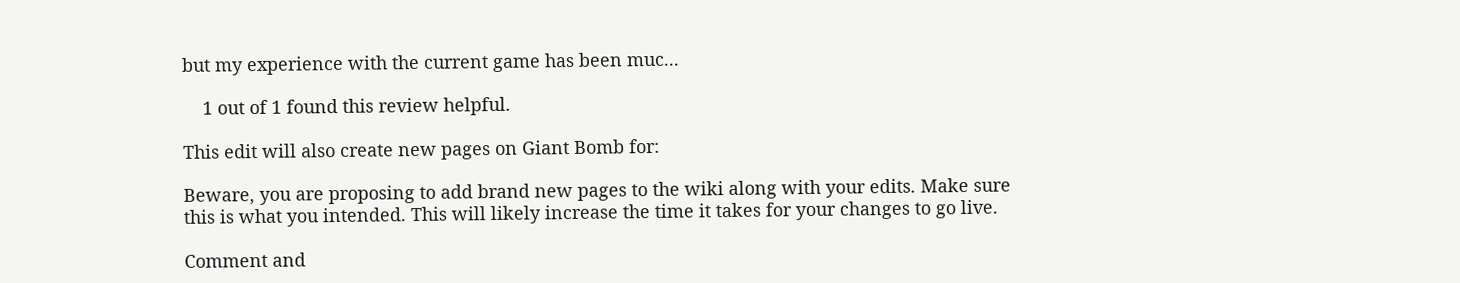but my experience with the current game has been muc...

    1 out of 1 found this review helpful.

This edit will also create new pages on Giant Bomb for:

Beware, you are proposing to add brand new pages to the wiki along with your edits. Make sure this is what you intended. This will likely increase the time it takes for your changes to go live.

Comment and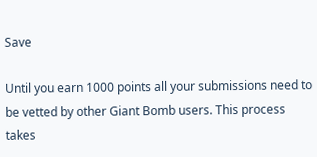Save

Until you earn 1000 points all your submissions need to be vetted by other Giant Bomb users. This process takes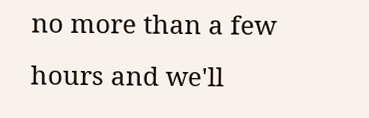no more than a few hours and we'll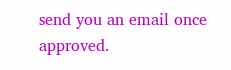send you an email once approved.